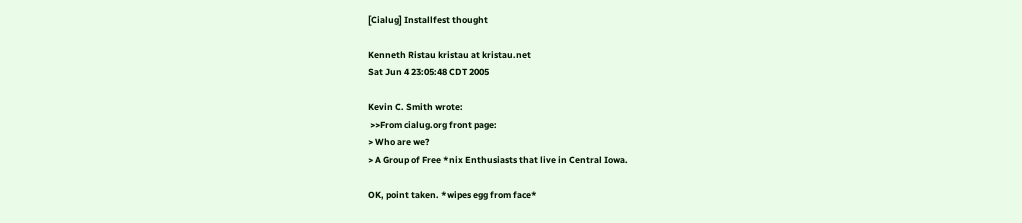[Cialug] Installfest thought

Kenneth Ristau kristau at kristau.net
Sat Jun 4 23:05:48 CDT 2005

Kevin C. Smith wrote:
 >>From cialug.org front page:
> Who are we?
> A Group of Free *nix Enthusiasts that live in Central Iowa.

OK, point taken. *wipes egg from face*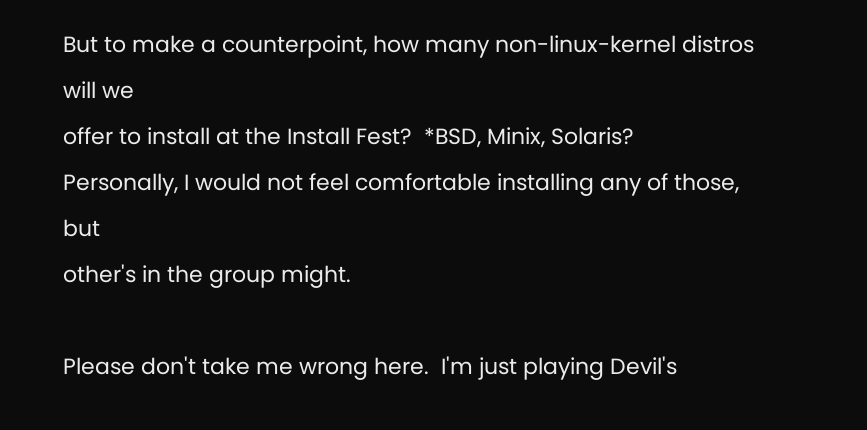But to make a counterpoint, how many non-linux-kernel distros will we
offer to install at the Install Fest?  *BSD, Minix, Solaris?
Personally, I would not feel comfortable installing any of those, but
other's in the group might.

Please don't take me wrong here.  I'm just playing Devil's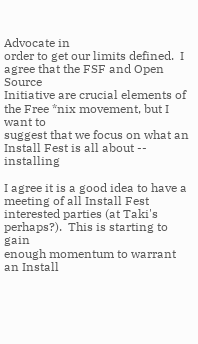Advocate in
order to get our limits defined.  I agree that the FSF and Open Source
Initiative are crucial elements of the Free *nix movement, but I want to
suggest that we focus on what an Install Fest is all about -- installing

I agree it is a good idea to have a meeting of all Install Fest
interested parties (at Taki's perhaps?).  This is starting to gain
enough momentum to warrant an Install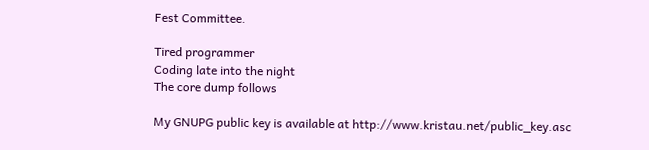Fest Committee.

Tired programmer
Coding late into the night
The core dump follows

My GNUPG public key is available at http://www.kristau.net/public_key.asc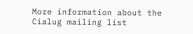More information about the Cialug mailing list